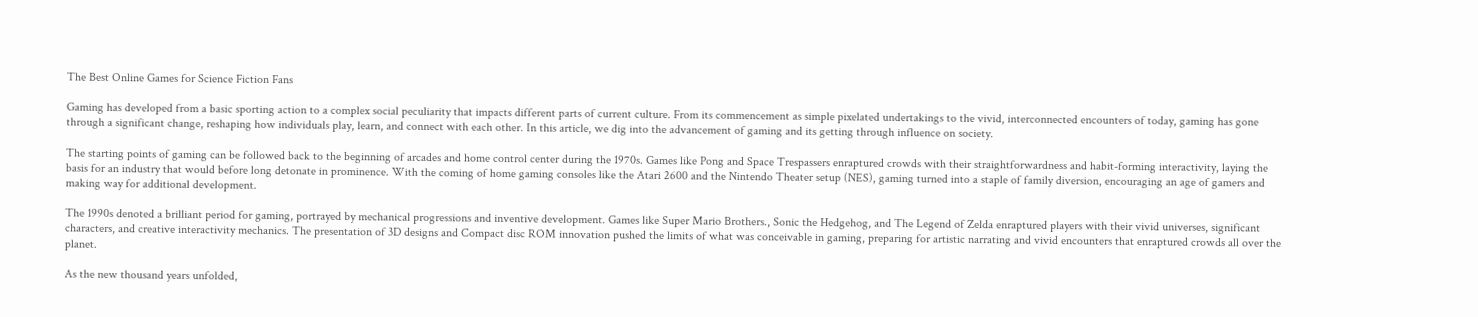The Best Online Games for Science Fiction Fans

Gaming has developed from a basic sporting action to a complex social peculiarity that impacts different parts of current culture. From its commencement as simple pixelated undertakings to the vivid, interconnected encounters of today, gaming has gone through a significant change, reshaping how individuals play, learn, and connect with each other. In this article, we dig into the advancement of gaming and its getting through influence on society.

The starting points of gaming can be followed back to the beginning of arcades and home control center during the 1970s. Games like Pong and Space Trespassers enraptured crowds with their straightforwardness and habit-forming interactivity, laying the basis for an industry that would before long detonate in prominence. With the coming of home gaming consoles like the Atari 2600 and the Nintendo Theater setup (NES), gaming turned into a staple of family diversion, encouraging an age of gamers and making way for additional development.

The 1990s denoted a brilliant period for gaming, portrayed by mechanical progressions and inventive development. Games like Super Mario Brothers., Sonic the Hedgehog, and The Legend of Zelda enraptured players with their vivid universes, significant characters, and creative interactivity mechanics. The presentation of 3D designs and Compact disc ROM innovation pushed the limits of what was conceivable in gaming, preparing for artistic narrating and vivid encounters that enraptured crowds all over the planet.

As the new thousand years unfolded,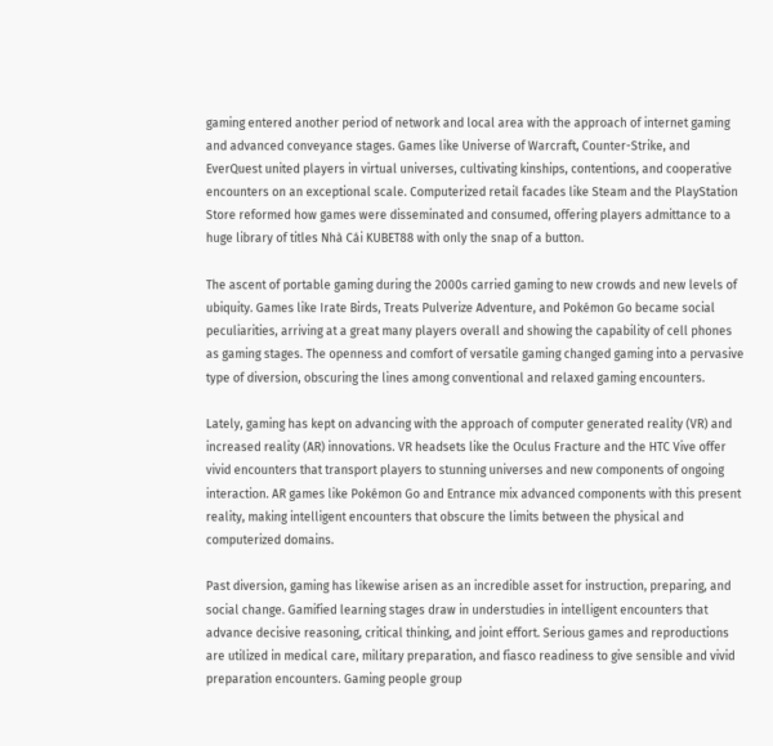gaming entered another period of network and local area with the approach of internet gaming and advanced conveyance stages. Games like Universe of Warcraft, Counter-Strike, and EverQuest united players in virtual universes, cultivating kinships, contentions, and cooperative encounters on an exceptional scale. Computerized retail facades like Steam and the PlayStation Store reformed how games were disseminated and consumed, offering players admittance to a huge library of titles Nhà Cái KUBET88 with only the snap of a button.

The ascent of portable gaming during the 2000s carried gaming to new crowds and new levels of ubiquity. Games like Irate Birds, Treats Pulverize Adventure, and Pokémon Go became social peculiarities, arriving at a great many players overall and showing the capability of cell phones as gaming stages. The openness and comfort of versatile gaming changed gaming into a pervasive type of diversion, obscuring the lines among conventional and relaxed gaming encounters.

Lately, gaming has kept on advancing with the approach of computer generated reality (VR) and increased reality (AR) innovations. VR headsets like the Oculus Fracture and the HTC Vive offer vivid encounters that transport players to stunning universes and new components of ongoing interaction. AR games like Pokémon Go and Entrance mix advanced components with this present reality, making intelligent encounters that obscure the limits between the physical and computerized domains.

Past diversion, gaming has likewise arisen as an incredible asset for instruction, preparing, and social change. Gamified learning stages draw in understudies in intelligent encounters that advance decisive reasoning, critical thinking, and joint effort. Serious games and reproductions are utilized in medical care, military preparation, and fiasco readiness to give sensible and vivid preparation encounters. Gaming people group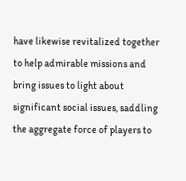have likewise revitalized together to help admirable missions and bring issues to light about significant social issues, saddling the aggregate force of players to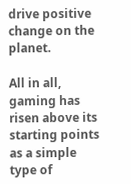drive positive change on the planet.

All in all, gaming has risen above its starting points as a simple type of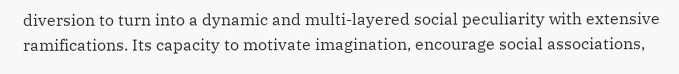diversion to turn into a dynamic and multi-layered social peculiarity with extensive ramifications. Its capacity to motivate imagination, encourage social associations,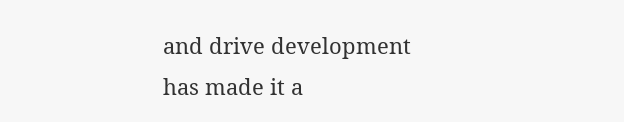and drive development has made it a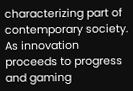characterizing part of contemporary society. As innovation proceeds to progress and gaming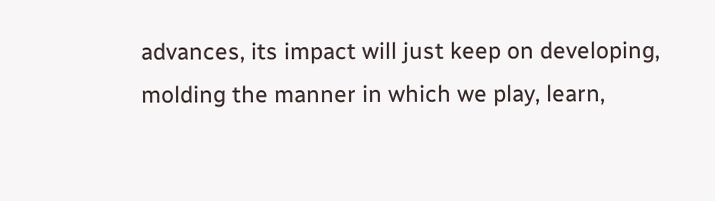advances, its impact will just keep on developing, molding the manner in which we play, learn,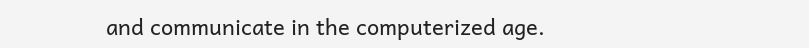and communicate in the computerized age.